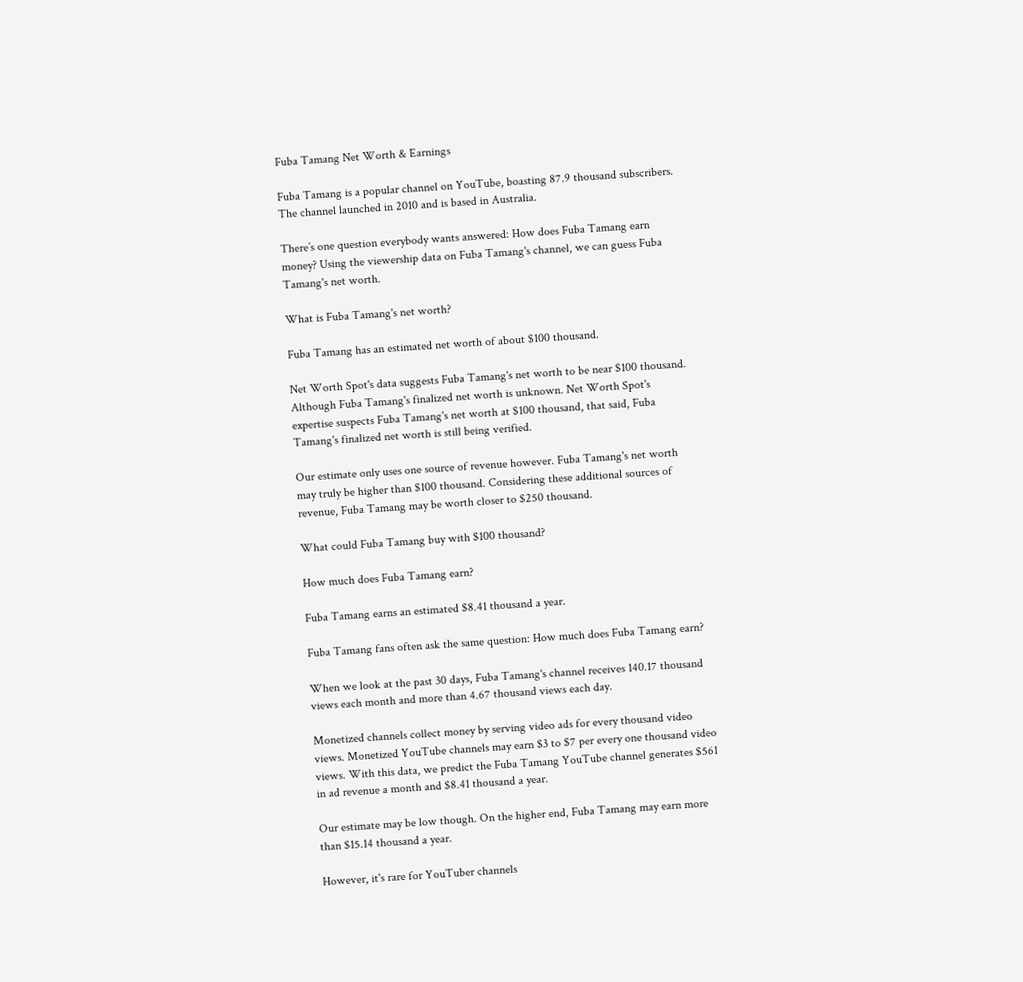Fuba Tamang Net Worth & Earnings

Fuba Tamang is a popular channel on YouTube, boasting 87.9 thousand subscribers. The channel launched in 2010 and is based in Australia.

There’s one question everybody wants answered: How does Fuba Tamang earn money? Using the viewership data on Fuba Tamang's channel, we can guess Fuba Tamang's net worth.

What is Fuba Tamang's net worth?

Fuba Tamang has an estimated net worth of about $100 thousand.

Net Worth Spot's data suggests Fuba Tamang's net worth to be near $100 thousand. Although Fuba Tamang's finalized net worth is unknown. Net Worth Spot's expertise suspects Fuba Tamang's net worth at $100 thousand, that said, Fuba Tamang's finalized net worth is still being verified.

Our estimate only uses one source of revenue however. Fuba Tamang's net worth may truly be higher than $100 thousand. Considering these additional sources of revenue, Fuba Tamang may be worth closer to $250 thousand.

What could Fuba Tamang buy with $100 thousand?

How much does Fuba Tamang earn?

Fuba Tamang earns an estimated $8.41 thousand a year.

Fuba Tamang fans often ask the same question: How much does Fuba Tamang earn?

When we look at the past 30 days, Fuba Tamang's channel receives 140.17 thousand views each month and more than 4.67 thousand views each day.

Monetized channels collect money by serving video ads for every thousand video views. Monetized YouTube channels may earn $3 to $7 per every one thousand video views. With this data, we predict the Fuba Tamang YouTube channel generates $561 in ad revenue a month and $8.41 thousand a year.

Our estimate may be low though. On the higher end, Fuba Tamang may earn more than $15.14 thousand a year.

However, it's rare for YouTuber channels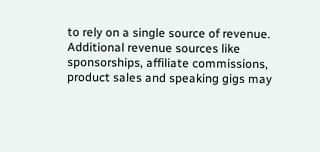to rely on a single source of revenue. Additional revenue sources like sponsorships, affiliate commissions, product sales and speaking gigs may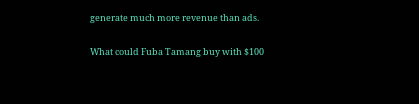generate much more revenue than ads.

What could Fuba Tamang buy with $100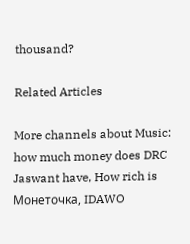thousand?

Related Articles

More channels about Music: how much money does DRC Jaswant have, How rich is Монеточка, IDAWO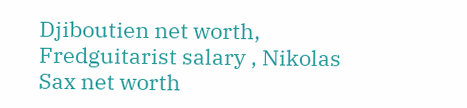Djiboutien net worth, Fredguitarist salary , Nikolas Sax net worth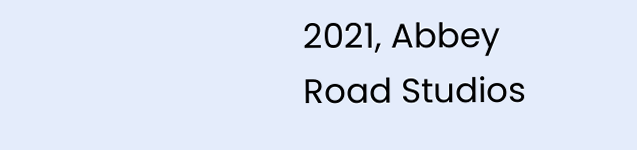2021, Abbey Road Studios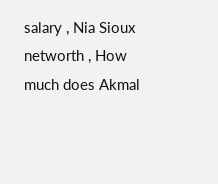salary , Nia Sioux networth , How much does Akmal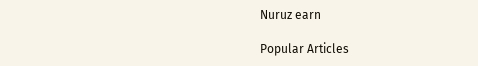Nuruz earn

Popular Articles